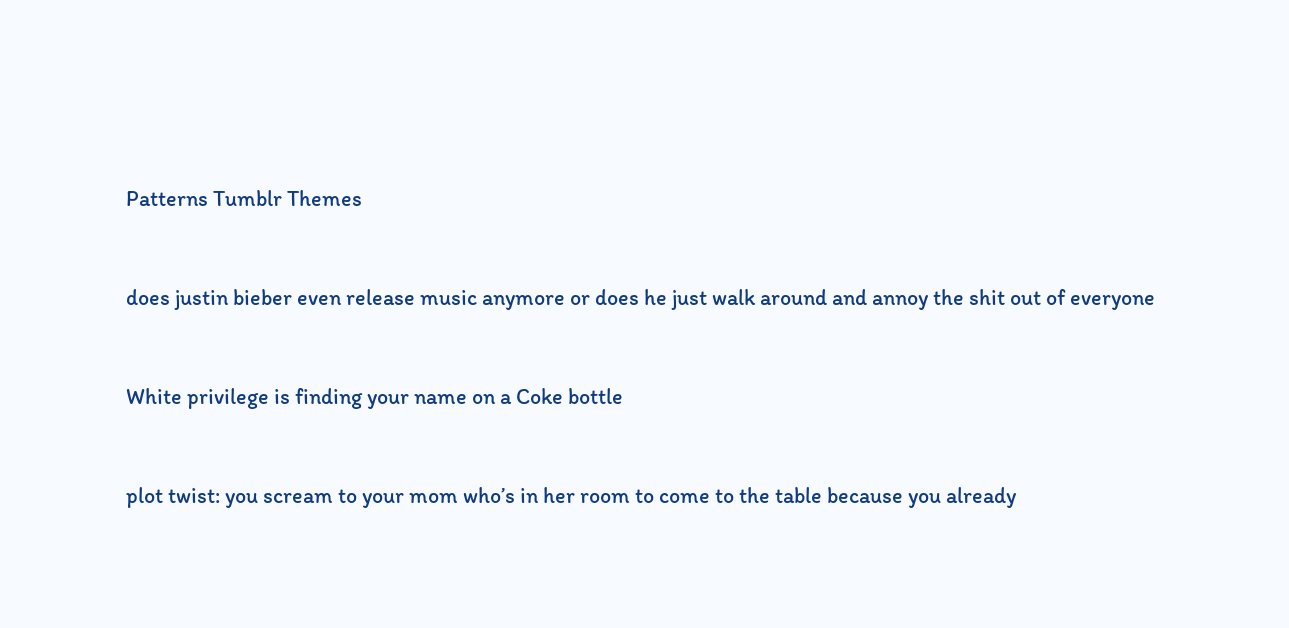Patterns Tumblr Themes


does justin bieber even release music anymore or does he just walk around and annoy the shit out of everyone


White privilege is finding your name on a Coke bottle


plot twist: you scream to your mom who’s in her room to come to the table because you already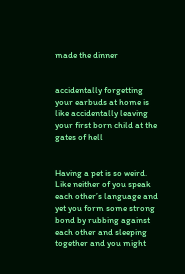made the dinner


accidentally forgetting your earbuds at home is like accidentally leaving your first born child at the gates of hell


Having a pet is so weird. Like neither of you speak each other’s language and yet you form some strong bond by rubbing against each other and sleeping together and you might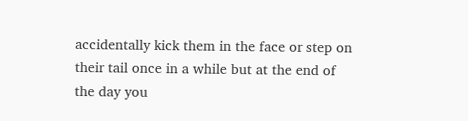accidentally kick them in the face or step on their tail once in a while but at the end of the day you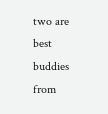two are best buddies from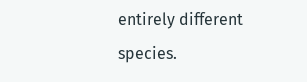entirely different species.